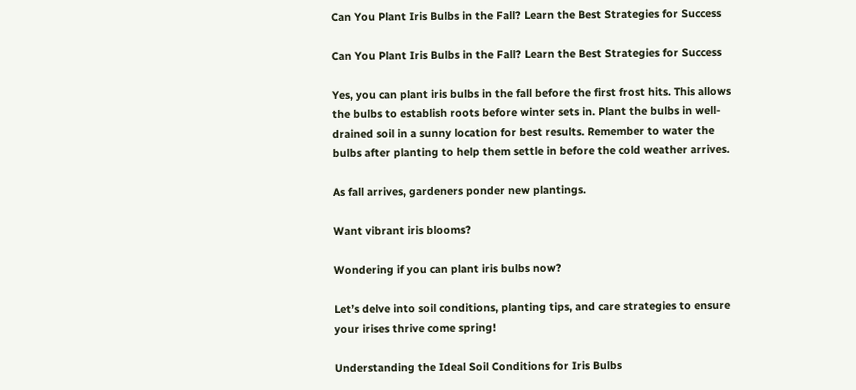Can You Plant Iris Bulbs in the Fall? Learn the Best Strategies for Success

Can You Plant Iris Bulbs in the Fall? Learn the Best Strategies for Success

Yes, you can plant iris bulbs in the fall before the first frost hits. This allows the bulbs to establish roots before winter sets in. Plant the bulbs in well-drained soil in a sunny location for best results. Remember to water the bulbs after planting to help them settle in before the cold weather arrives.

As fall arrives, gardeners ponder new plantings.

Want vibrant iris blooms?

Wondering if you can plant iris bulbs now?

Let’s delve into soil conditions, planting tips, and care strategies to ensure your irises thrive come spring!

Understanding the Ideal Soil Conditions for Iris Bulbs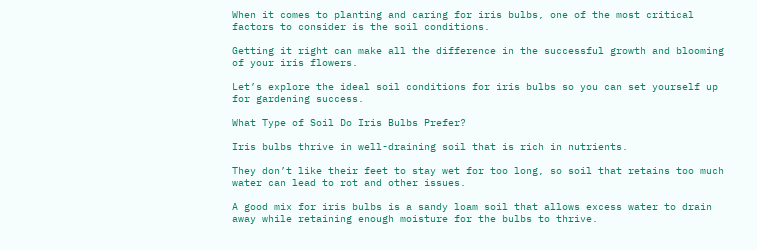When it comes to planting and caring for iris bulbs, one of the most critical factors to consider is the soil conditions.

Getting it right can make all the difference in the successful growth and blooming of your iris flowers.

Let’s explore the ideal soil conditions for iris bulbs so you can set yourself up for gardening success.

What Type of Soil Do Iris Bulbs Prefer?

Iris bulbs thrive in well-draining soil that is rich in nutrients.

They don’t like their feet to stay wet for too long, so soil that retains too much water can lead to rot and other issues.

A good mix for iris bulbs is a sandy loam soil that allows excess water to drain away while retaining enough moisture for the bulbs to thrive.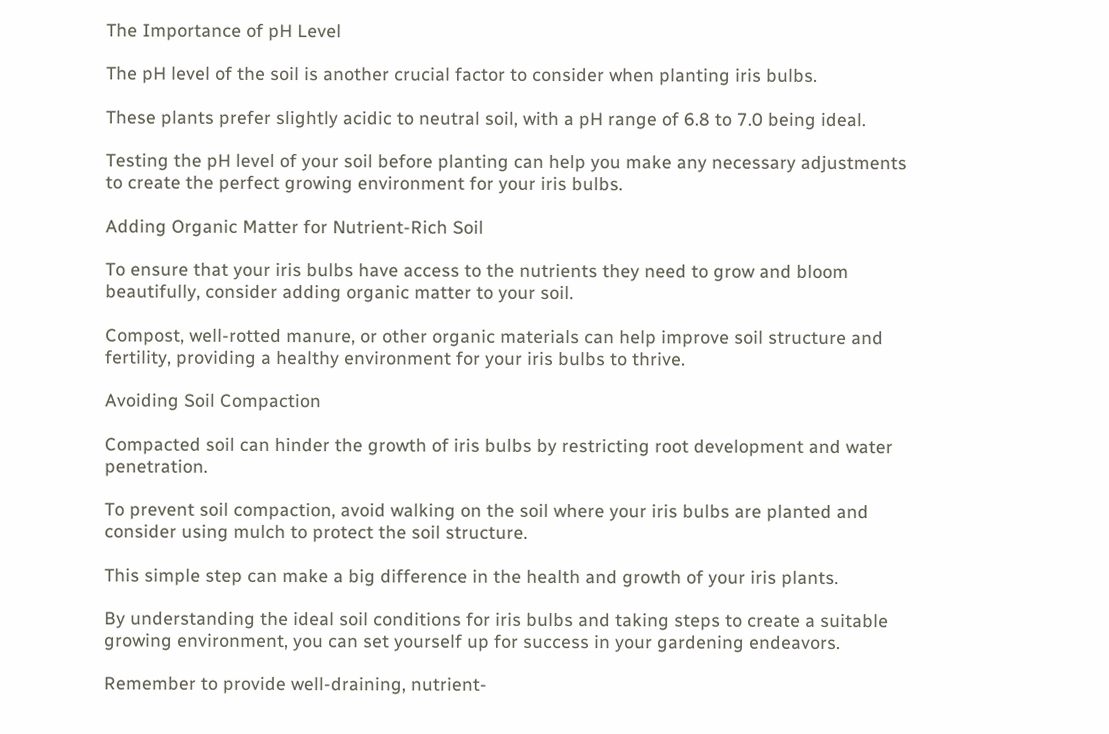The Importance of pH Level

The pH level of the soil is another crucial factor to consider when planting iris bulbs.

These plants prefer slightly acidic to neutral soil, with a pH range of 6.8 to 7.0 being ideal.

Testing the pH level of your soil before planting can help you make any necessary adjustments to create the perfect growing environment for your iris bulbs.

Adding Organic Matter for Nutrient-Rich Soil

To ensure that your iris bulbs have access to the nutrients they need to grow and bloom beautifully, consider adding organic matter to your soil.

Compost, well-rotted manure, or other organic materials can help improve soil structure and fertility, providing a healthy environment for your iris bulbs to thrive.

Avoiding Soil Compaction

Compacted soil can hinder the growth of iris bulbs by restricting root development and water penetration.

To prevent soil compaction, avoid walking on the soil where your iris bulbs are planted and consider using mulch to protect the soil structure.

This simple step can make a big difference in the health and growth of your iris plants.

By understanding the ideal soil conditions for iris bulbs and taking steps to create a suitable growing environment, you can set yourself up for success in your gardening endeavors.

Remember to provide well-draining, nutrient-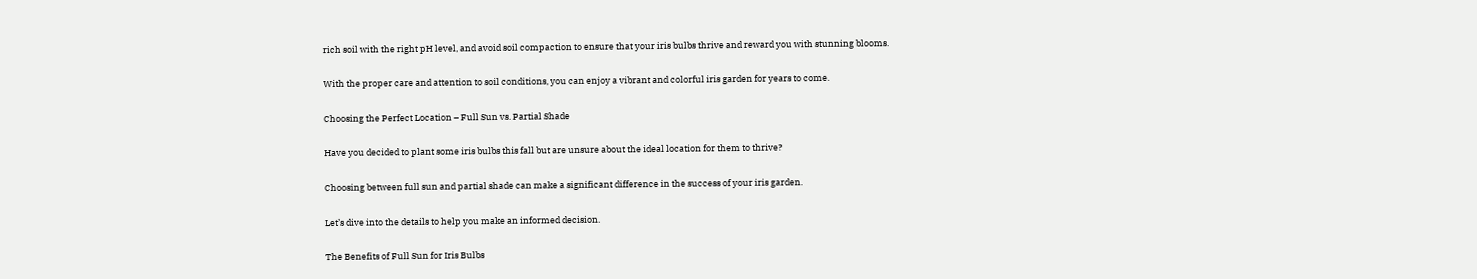rich soil with the right pH level, and avoid soil compaction to ensure that your iris bulbs thrive and reward you with stunning blooms.

With the proper care and attention to soil conditions, you can enjoy a vibrant and colorful iris garden for years to come.

Choosing the Perfect Location – Full Sun vs. Partial Shade

Have you decided to plant some iris bulbs this fall but are unsure about the ideal location for them to thrive?

Choosing between full sun and partial shade can make a significant difference in the success of your iris garden.

Let’s dive into the details to help you make an informed decision.

The Benefits of Full Sun for Iris Bulbs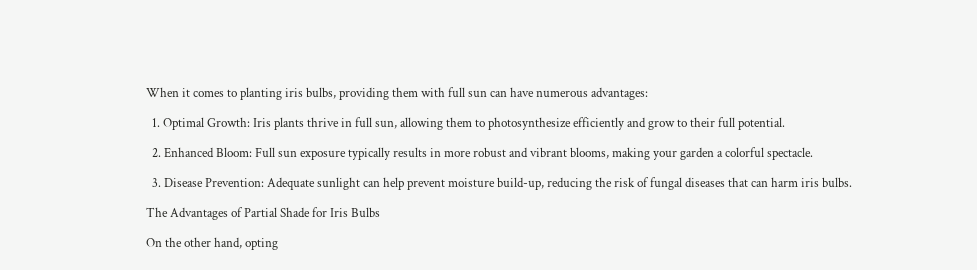When it comes to planting iris bulbs, providing them with full sun can have numerous advantages:

  1. Optimal Growth: Iris plants thrive in full sun, allowing them to photosynthesize efficiently and grow to their full potential.

  2. Enhanced Bloom: Full sun exposure typically results in more robust and vibrant blooms, making your garden a colorful spectacle.

  3. Disease Prevention: Adequate sunlight can help prevent moisture build-up, reducing the risk of fungal diseases that can harm iris bulbs.

The Advantages of Partial Shade for Iris Bulbs

On the other hand, opting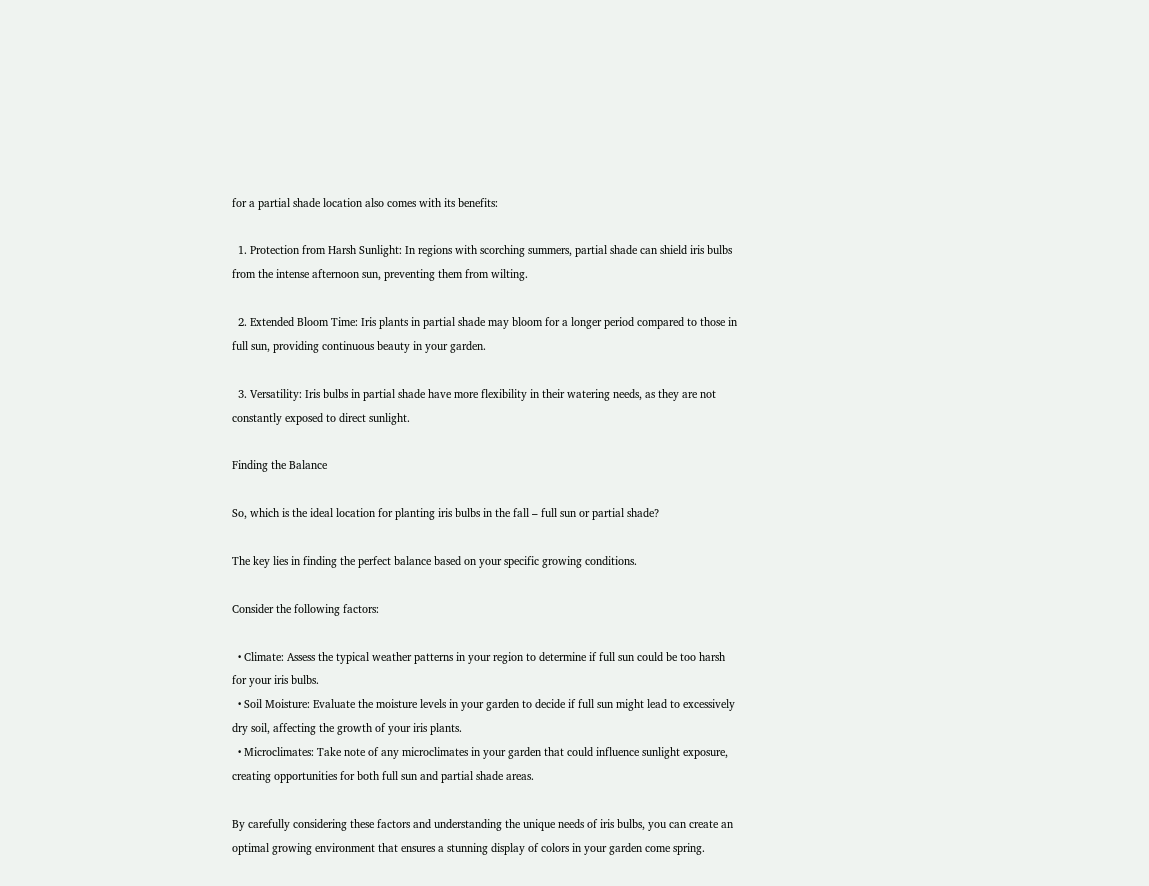for a partial shade location also comes with its benefits:

  1. Protection from Harsh Sunlight: In regions with scorching summers, partial shade can shield iris bulbs from the intense afternoon sun, preventing them from wilting.

  2. Extended Bloom Time: Iris plants in partial shade may bloom for a longer period compared to those in full sun, providing continuous beauty in your garden.

  3. Versatility: Iris bulbs in partial shade have more flexibility in their watering needs, as they are not constantly exposed to direct sunlight.

Finding the Balance

So, which is the ideal location for planting iris bulbs in the fall – full sun or partial shade?

The key lies in finding the perfect balance based on your specific growing conditions.

Consider the following factors:

  • Climate: Assess the typical weather patterns in your region to determine if full sun could be too harsh for your iris bulbs.
  • Soil Moisture: Evaluate the moisture levels in your garden to decide if full sun might lead to excessively dry soil, affecting the growth of your iris plants.
  • Microclimates: Take note of any microclimates in your garden that could influence sunlight exposure, creating opportunities for both full sun and partial shade areas.

By carefully considering these factors and understanding the unique needs of iris bulbs, you can create an optimal growing environment that ensures a stunning display of colors in your garden come spring.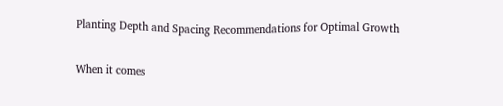Planting Depth and Spacing Recommendations for Optimal Growth

When it comes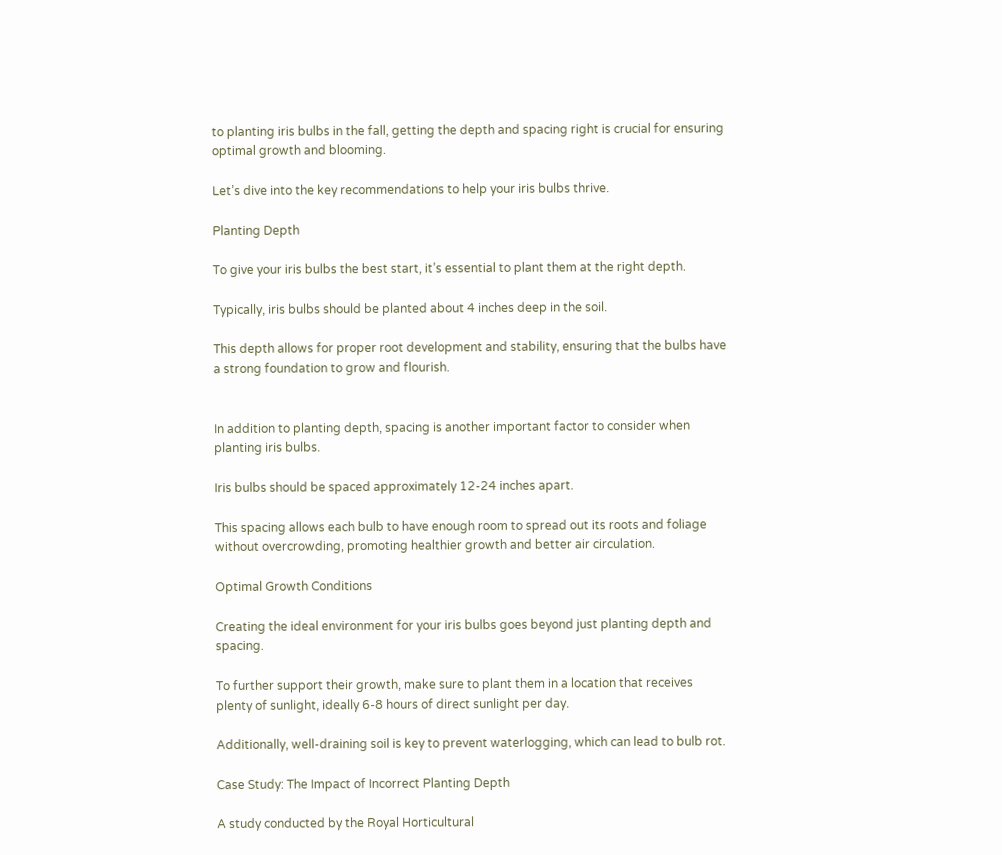to planting iris bulbs in the fall, getting the depth and spacing right is crucial for ensuring optimal growth and blooming.

Let’s dive into the key recommendations to help your iris bulbs thrive.

Planting Depth

To give your iris bulbs the best start, it’s essential to plant them at the right depth.

Typically, iris bulbs should be planted about 4 inches deep in the soil.

This depth allows for proper root development and stability, ensuring that the bulbs have a strong foundation to grow and flourish.


In addition to planting depth, spacing is another important factor to consider when planting iris bulbs.

Iris bulbs should be spaced approximately 12-24 inches apart.

This spacing allows each bulb to have enough room to spread out its roots and foliage without overcrowding, promoting healthier growth and better air circulation.

Optimal Growth Conditions

Creating the ideal environment for your iris bulbs goes beyond just planting depth and spacing.

To further support their growth, make sure to plant them in a location that receives plenty of sunlight, ideally 6-8 hours of direct sunlight per day.

Additionally, well-draining soil is key to prevent waterlogging, which can lead to bulb rot.

Case Study: The Impact of Incorrect Planting Depth

A study conducted by the Royal Horticultural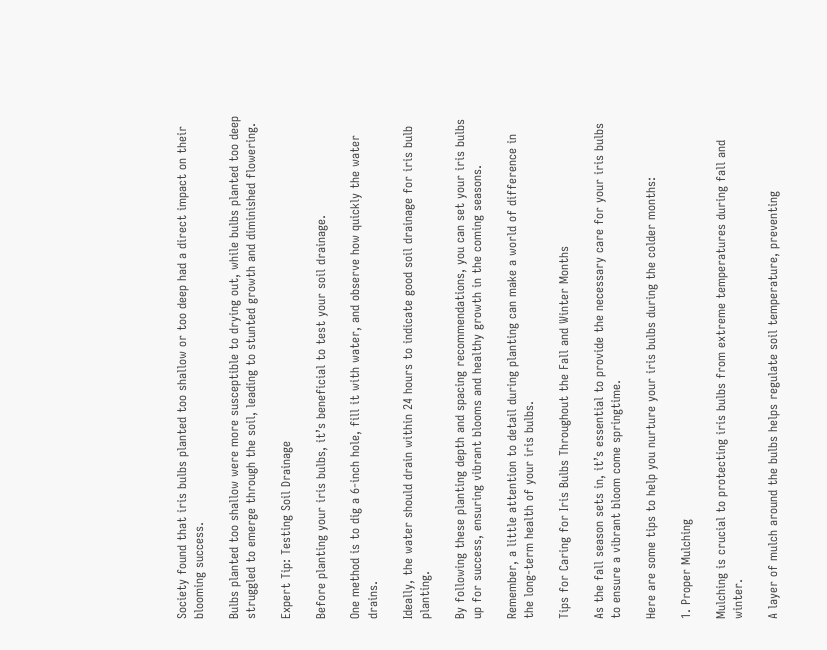Society found that iris bulbs planted too shallow or too deep had a direct impact on their blooming success.

Bulbs planted too shallow were more susceptible to drying out, while bulbs planted too deep struggled to emerge through the soil, leading to stunted growth and diminished flowering.

Expert Tip: Testing Soil Drainage

Before planting your iris bulbs, it’s beneficial to test your soil drainage.

One method is to dig a 6-inch hole, fill it with water, and observe how quickly the water drains.

Ideally, the water should drain within 24 hours to indicate good soil drainage for iris bulb planting.

By following these planting depth and spacing recommendations, you can set your iris bulbs up for success, ensuring vibrant blooms and healthy growth in the coming seasons.

Remember, a little attention to detail during planting can make a world of difference in the long-term health of your iris bulbs.

Tips for Caring for Iris Bulbs Throughout the Fall and Winter Months

As the fall season sets in, it’s essential to provide the necessary care for your iris bulbs to ensure a vibrant bloom come springtime.

Here are some tips to help you nurture your iris bulbs during the colder months:

1. Proper Mulching

Mulching is crucial to protecting iris bulbs from extreme temperatures during fall and winter.

A layer of mulch around the bulbs helps regulate soil temperature, preventing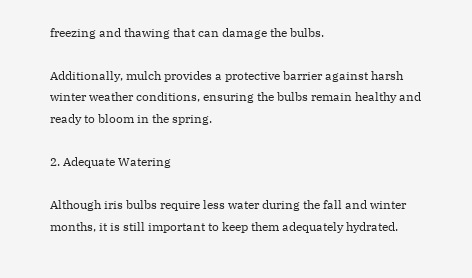freezing and thawing that can damage the bulbs.

Additionally, mulch provides a protective barrier against harsh winter weather conditions, ensuring the bulbs remain healthy and ready to bloom in the spring.

2. Adequate Watering

Although iris bulbs require less water during the fall and winter months, it is still important to keep them adequately hydrated.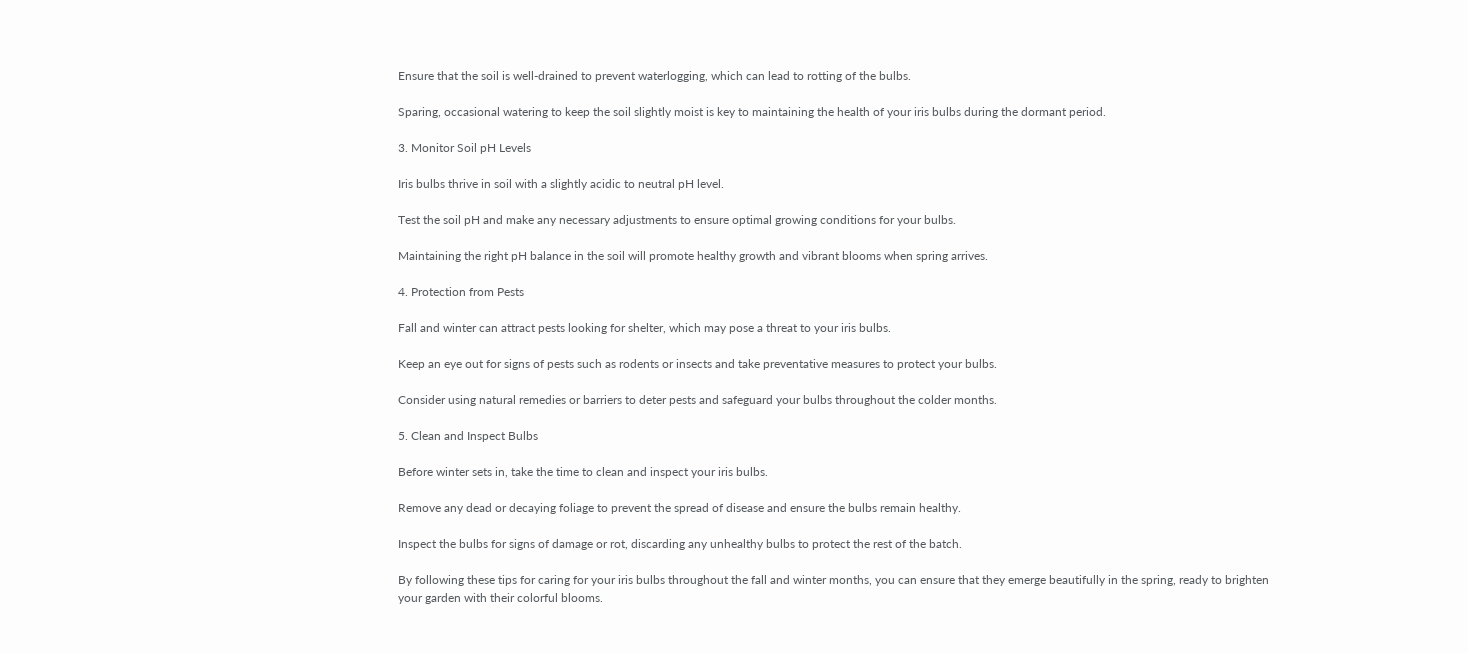Ensure that the soil is well-drained to prevent waterlogging, which can lead to rotting of the bulbs.

Sparing, occasional watering to keep the soil slightly moist is key to maintaining the health of your iris bulbs during the dormant period.

3. Monitor Soil pH Levels

Iris bulbs thrive in soil with a slightly acidic to neutral pH level.

Test the soil pH and make any necessary adjustments to ensure optimal growing conditions for your bulbs.

Maintaining the right pH balance in the soil will promote healthy growth and vibrant blooms when spring arrives.

4. Protection from Pests

Fall and winter can attract pests looking for shelter, which may pose a threat to your iris bulbs.

Keep an eye out for signs of pests such as rodents or insects and take preventative measures to protect your bulbs.

Consider using natural remedies or barriers to deter pests and safeguard your bulbs throughout the colder months.

5. Clean and Inspect Bulbs

Before winter sets in, take the time to clean and inspect your iris bulbs.

Remove any dead or decaying foliage to prevent the spread of disease and ensure the bulbs remain healthy.

Inspect the bulbs for signs of damage or rot, discarding any unhealthy bulbs to protect the rest of the batch.

By following these tips for caring for your iris bulbs throughout the fall and winter months, you can ensure that they emerge beautifully in the spring, ready to brighten your garden with their colorful blooms.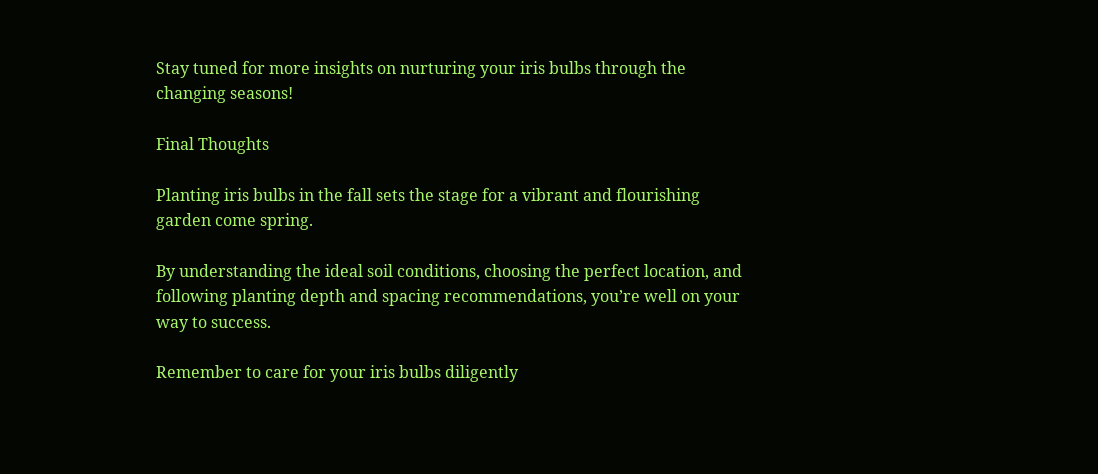Stay tuned for more insights on nurturing your iris bulbs through the changing seasons!

Final Thoughts

Planting iris bulbs in the fall sets the stage for a vibrant and flourishing garden come spring.

By understanding the ideal soil conditions, choosing the perfect location, and following planting depth and spacing recommendations, you’re well on your way to success.

Remember to care for your iris bulbs diligently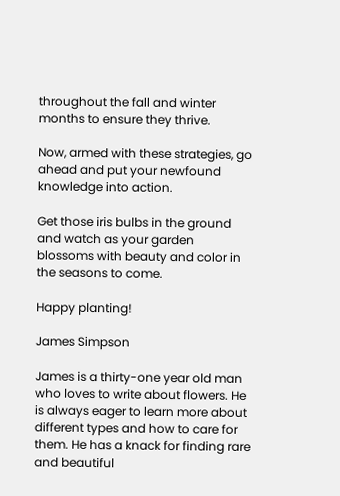throughout the fall and winter months to ensure they thrive.

Now, armed with these strategies, go ahead and put your newfound knowledge into action.

Get those iris bulbs in the ground and watch as your garden blossoms with beauty and color in the seasons to come.

Happy planting!

James Simpson

James is a thirty-one year old man who loves to write about flowers. He is always eager to learn more about different types and how to care for them. He has a knack for finding rare and beautiful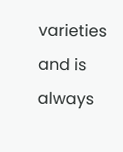varieties and is always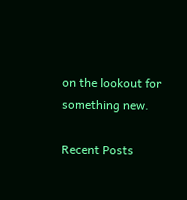on the lookout for something new.

Recent Posts